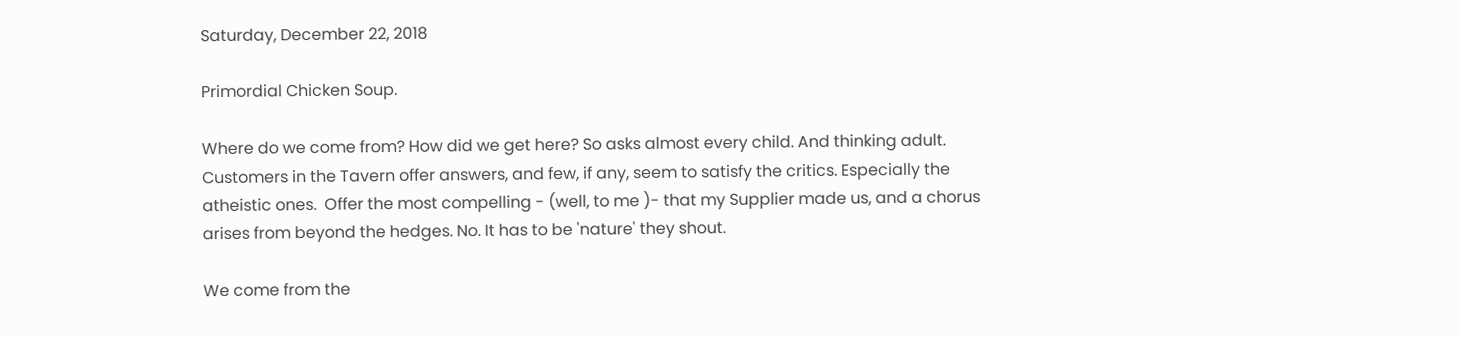Saturday, December 22, 2018

Primordial Chicken Soup.

Where do we come from? How did we get here? So asks almost every child. And thinking adult. Customers in the Tavern offer answers, and few, if any, seem to satisfy the critics. Especially the atheistic ones.  Offer the most compelling - (well, to me )- that my Supplier made us, and a chorus arises from beyond the hedges. No. It has to be 'nature' they shout.

We come from the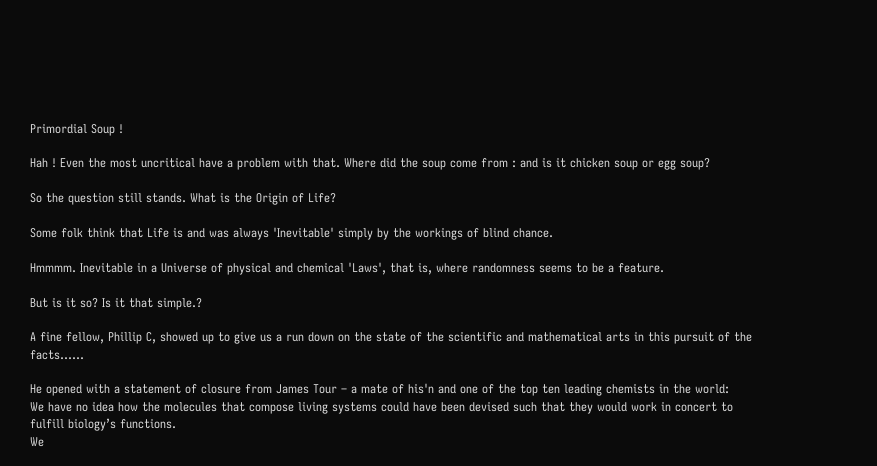Primordial Soup !

Hah ! Even the most uncritical have a problem with that. Where did the soup come from : and is it chicken soup or egg soup?

So the question still stands. What is the Origin of Life?

Some folk think that Life is and was always 'Inevitable' simply by the workings of blind chance.

Hmmmm. Inevitable in a Universe of physical and chemical 'Laws', that is, where randomness seems to be a feature.

But is it so? Is it that simple.?

A fine fellow, Phillip C, showed up to give us a run down on the state of the scientific and mathematical arts in this pursuit of the facts......

He opened with a statement of closure from James Tour – a mate of his'n and one of the top ten leading chemists in the world:
We have no idea how the molecules that compose living systems could have been devised such that they would work in concert to fulfill biology’s functions.
We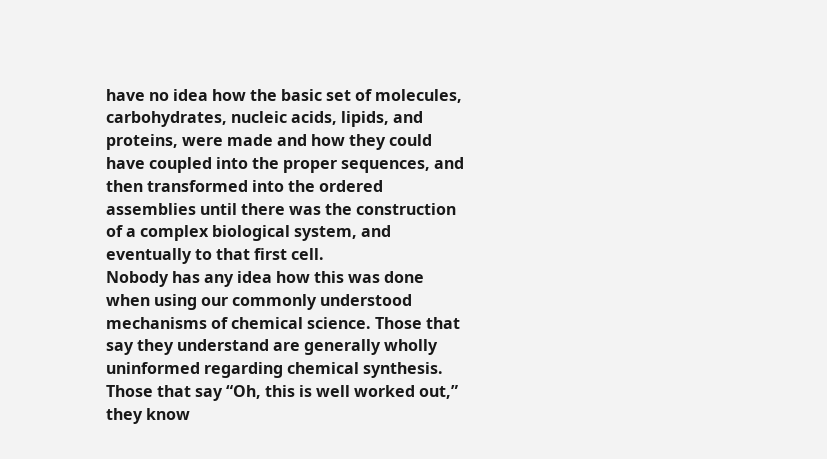have no idea how the basic set of molecules, carbohydrates, nucleic acids, lipids, and proteins, were made and how they could have coupled into the proper sequences, and then transformed into the ordered assemblies until there was the construction of a complex biological system, and eventually to that first cell.
Nobody has any idea how this was done when using our commonly understood mechanisms of chemical science. Those that say they understand are generally wholly uninformed regarding chemical synthesis. Those that say “Oh, this is well worked out,” they know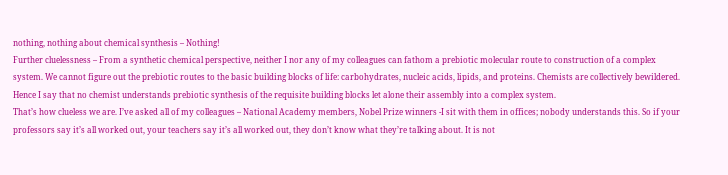nothing, nothing about chemical synthesis – Nothing!
Further cluelessness – From a synthetic chemical perspective, neither I nor any of my colleagues can fathom a prebiotic molecular route to construction of a complex system. We cannot figure out the prebiotic routes to the basic building blocks of life: carbohydrates, nucleic acids, lipids, and proteins. Chemists are collectively bewildered. Hence I say that no chemist understands prebiotic synthesis of the requisite building blocks let alone their assembly into a complex system.
That’s how clueless we are. I’ve asked all of my colleagues – National Academy members, Nobel Prize winners -I sit with them in offices; nobody understands this. So if your professors say it’s all worked out, your teachers say it’s all worked out, they don’t know what they’re talking about. It is not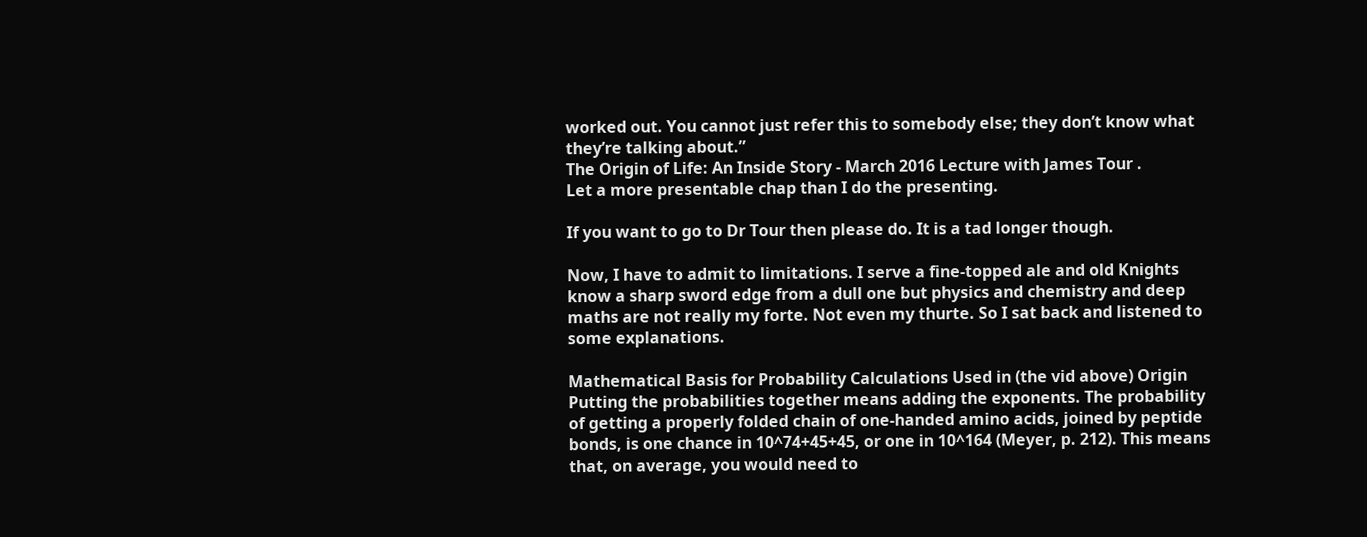worked out. You cannot just refer this to somebody else; they don’t know what they’re talking about.”
The Origin of Life: An Inside Story - March 2016 Lecture with James Tour .
Let a more presentable chap than I do the presenting.

If you want to go to Dr Tour then please do. It is a tad longer though.

Now, I have to admit to limitations. I serve a fine-topped ale and old Knights know a sharp sword edge from a dull one but physics and chemistry and deep maths are not really my forte. Not even my thurte. So I sat back and listened to some explanations.

Mathematical Basis for Probability Calculations Used in (the vid above) Origin
Putting the probabilities together means adding the exponents. The probability of getting a properly folded chain of one-handed amino acids, joined by peptide bonds, is one chance in 10^74+45+45, or one in 10^164 (Meyer, p. 212). This means that, on average, you would need to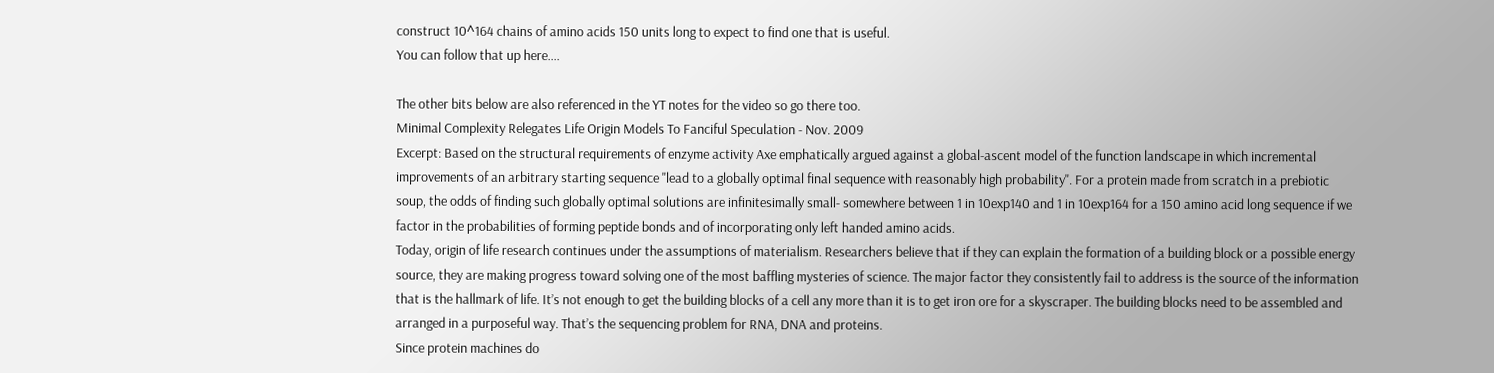construct 10^164 chains of amino acids 150 units long to expect to find one that is useful.
You can follow that up here....

The other bits below are also referenced in the YT notes for the video so go there too.
Minimal Complexity Relegates Life Origin Models To Fanciful Speculation - Nov. 2009
Excerpt: Based on the structural requirements of enzyme activity Axe emphatically argued against a global-ascent model of the function landscape in which incremental improvements of an arbitrary starting sequence "lead to a globally optimal final sequence with reasonably high probability". For a protein made from scratch in a prebiotic soup, the odds of finding such globally optimal solutions are infinitesimally small- somewhere between 1 in 10exp140 and 1 in 10exp164 for a 150 amino acid long sequence if we factor in the probabilities of forming peptide bonds and of incorporating only left handed amino acids.
Today, origin of life research continues under the assumptions of materialism. Researchers believe that if they can explain the formation of a building block or a possible energy source, they are making progress toward solving one of the most baffling mysteries of science. The major factor they consistently fail to address is the source of the information that is the hallmark of life. It’s not enough to get the building blocks of a cell any more than it is to get iron ore for a skyscraper. The building blocks need to be assembled and arranged in a purposeful way. That’s the sequencing problem for RNA, DNA and proteins.
Since protein machines do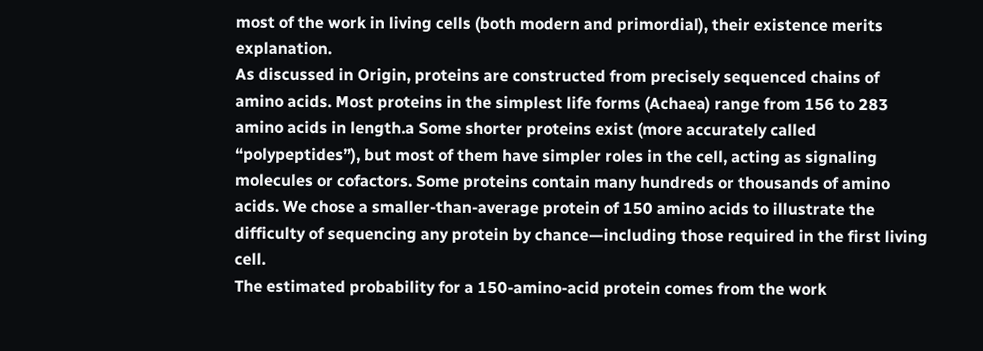most of the work in living cells (both modern and primordial), their existence merits explanation.
As discussed in Origin, proteins are constructed from precisely sequenced chains of amino acids. Most proteins in the simplest life forms (Achaea) range from 156 to 283 amino acids in length.a Some shorter proteins exist (more accurately called “polypeptides”), but most of them have simpler roles in the cell, acting as signaling molecules or cofactors. Some proteins contain many hundreds or thousands of amino acids. We chose a smaller-than-average protein of 150 amino acids to illustrate the difficulty of sequencing any protein by chance—including those required in the first living cell.
The estimated probability for a 150-amino-acid protein comes from the work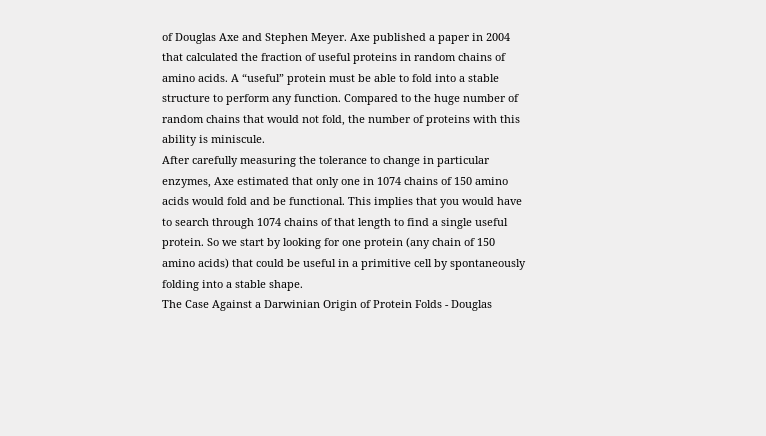of Douglas Axe and Stephen Meyer. Axe published a paper in 2004 that calculated the fraction of useful proteins in random chains of amino acids. A “useful” protein must be able to fold into a stable structure to perform any function. Compared to the huge number of random chains that would not fold, the number of proteins with this ability is miniscule.
After carefully measuring the tolerance to change in particular enzymes, Axe estimated that only one in 1074 chains of 150 amino acids would fold and be functional. This implies that you would have to search through 1074 chains of that length to find a single useful protein. So we start by looking for one protein (any chain of 150 amino acids) that could be useful in a primitive cell by spontaneously folding into a stable shape.
The Case Against a Darwinian Origin of Protein Folds - Douglas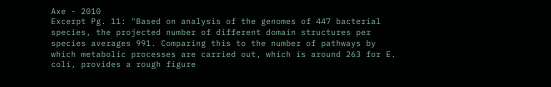Axe - 2010
Excerpt Pg. 11: "Based on analysis of the genomes of 447 bacterial species, the projected number of different domain structures per species averages 991. Comparing this to the number of pathways by which metabolic processes are carried out, which is around 263 for E. coli, provides a rough figure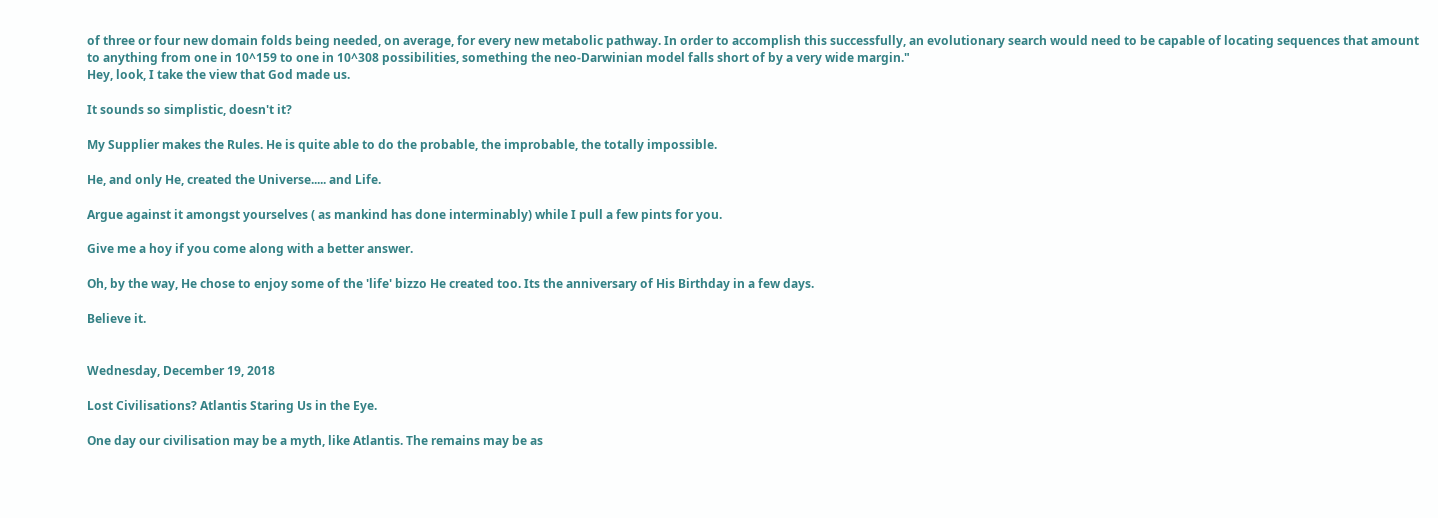of three or four new domain folds being needed, on average, for every new metabolic pathway. In order to accomplish this successfully, an evolutionary search would need to be capable of locating sequences that amount to anything from one in 10^159 to one in 10^308 possibilities, something the neo-Darwinian model falls short of by a very wide margin."
Hey, look, I take the view that God made us.

It sounds so simplistic, doesn't it?

My Supplier makes the Rules. He is quite able to do the probable, the improbable, the totally impossible.

He, and only He, created the Universe..... and Life.

Argue against it amongst yourselves ( as mankind has done interminably) while I pull a few pints for you.

Give me a hoy if you come along with a better answer.

Oh, by the way, He chose to enjoy some of the 'life' bizzo He created too. Its the anniversary of His Birthday in a few days.

Believe it.


Wednesday, December 19, 2018

Lost Civilisations? Atlantis Staring Us in the Eye.

One day our civilisation may be a myth, like Atlantis. The remains may be as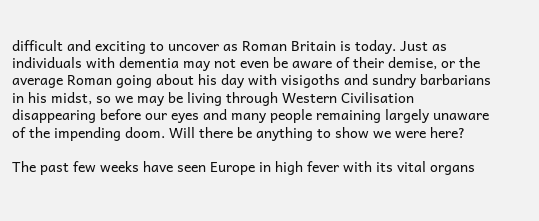difficult and exciting to uncover as Roman Britain is today. Just as individuals with dementia may not even be aware of their demise, or the average Roman going about his day with visigoths and sundry barbarians in his midst, so we may be living through Western Civilisation disappearing before our eyes and many people remaining largely unaware of the impending doom. Will there be anything to show we were here?

The past few weeks have seen Europe in high fever with its vital organs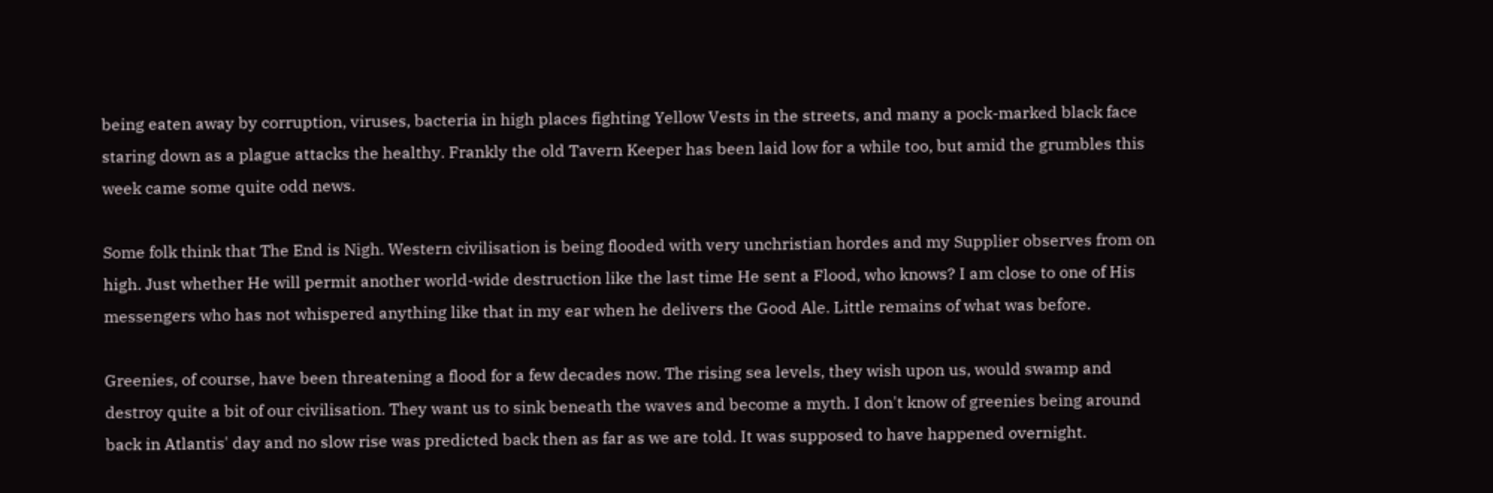being eaten away by corruption, viruses, bacteria in high places fighting Yellow Vests in the streets, and many a pock-marked black face staring down as a plague attacks the healthy. Frankly the old Tavern Keeper has been laid low for a while too, but amid the grumbles this week came some quite odd news.

Some folk think that The End is Nigh. Western civilisation is being flooded with very unchristian hordes and my Supplier observes from on high. Just whether He will permit another world-wide destruction like the last time He sent a Flood, who knows? I am close to one of His messengers who has not whispered anything like that in my ear when he delivers the Good Ale. Little remains of what was before.

Greenies, of course, have been threatening a flood for a few decades now. The rising sea levels, they wish upon us, would swamp and destroy quite a bit of our civilisation. They want us to sink beneath the waves and become a myth. I don't know of greenies being around back in Atlantis' day and no slow rise was predicted back then as far as we are told. It was supposed to have happened overnight.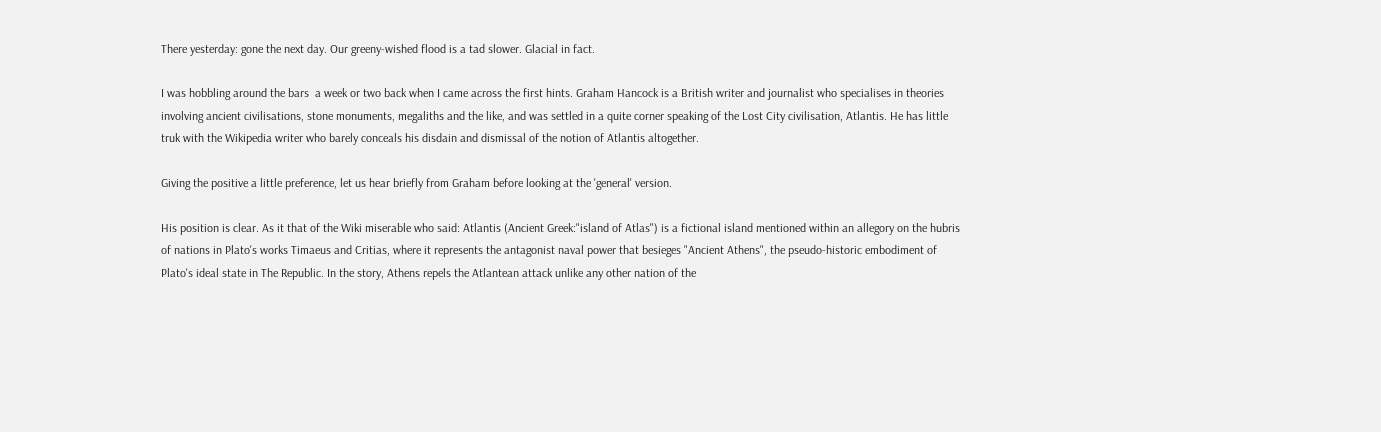There yesterday: gone the next day. Our greeny-wished flood is a tad slower. Glacial in fact.

I was hobbling around the bars  a week or two back when I came across the first hints. Graham Hancock is a British writer and journalist who specialises in theories involving ancient civilisations, stone monuments, megaliths and the like, and was settled in a quite corner speaking of the Lost City civilisation, Atlantis. He has little truk with the Wikipedia writer who barely conceals his disdain and dismissal of the notion of Atlantis altogether.

Giving the positive a little preference, let us hear briefly from Graham before looking at the 'general' version.

His position is clear. As it that of the Wiki miserable who said: Atlantis (Ancient Greek:"island of Atlas") is a fictional island mentioned within an allegory on the hubris of nations in Plato's works Timaeus and Critias, where it represents the antagonist naval power that besieges "Ancient Athens", the pseudo-historic embodiment of Plato's ideal state in The Republic. In the story, Athens repels the Atlantean attack unlike any other nation of the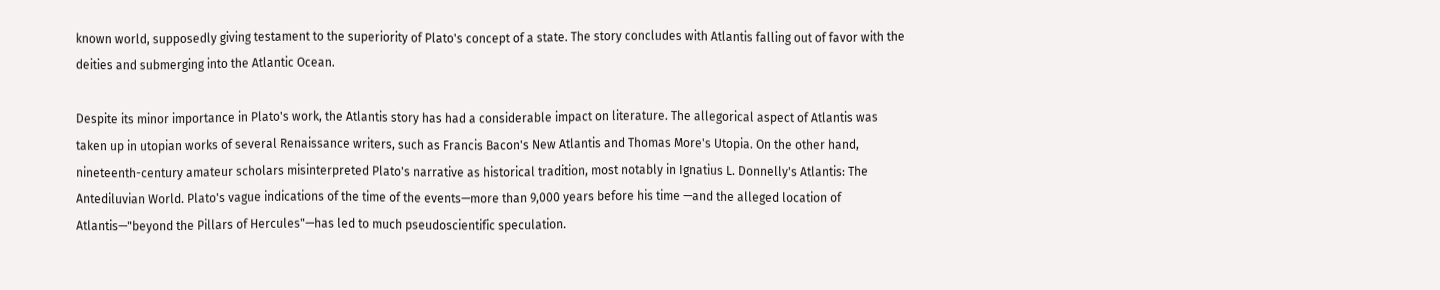known world, supposedly giving testament to the superiority of Plato's concept of a state. The story concludes with Atlantis falling out of favor with the deities and submerging into the Atlantic Ocean.

Despite its minor importance in Plato's work, the Atlantis story has had a considerable impact on literature. The allegorical aspect of Atlantis was taken up in utopian works of several Renaissance writers, such as Francis Bacon's New Atlantis and Thomas More's Utopia. On the other hand, nineteenth-century amateur scholars misinterpreted Plato's narrative as historical tradition, most notably in Ignatius L. Donnelly's Atlantis: The Antediluvian World. Plato's vague indications of the time of the events—more than 9,000 years before his time —and the alleged location of Atlantis—"beyond the Pillars of Hercules"—has led to much pseudoscientific speculation.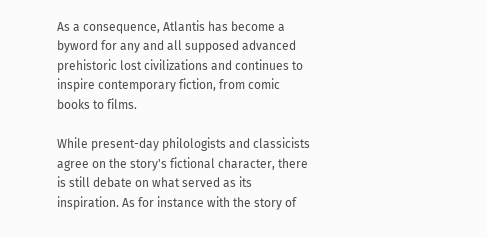As a consequence, Atlantis has become a byword for any and all supposed advanced prehistoric lost civilizations and continues to inspire contemporary fiction, from comic books to films.

While present-day philologists and classicists agree on the story's fictional character, there is still debate on what served as its inspiration. As for instance with the story of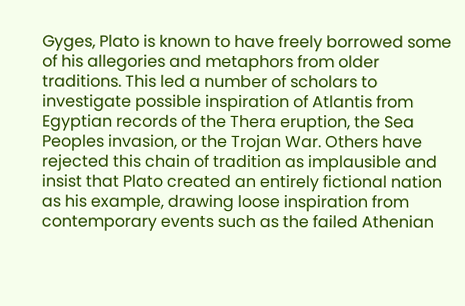Gyges, Plato is known to have freely borrowed some of his allegories and metaphors from older traditions. This led a number of scholars to investigate possible inspiration of Atlantis from Egyptian records of the Thera eruption, the Sea Peoples invasion, or the Trojan War. Others have rejected this chain of tradition as implausible and insist that Plato created an entirely fictional nation as his example, drawing loose inspiration from contemporary events such as the failed Athenian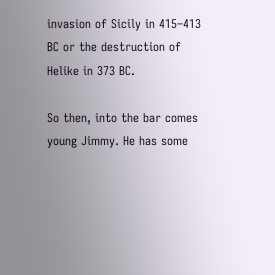invasion of Sicily in 415–413 BC or the destruction of Helike in 373 BC.

So then, into the bar comes young Jimmy. He has some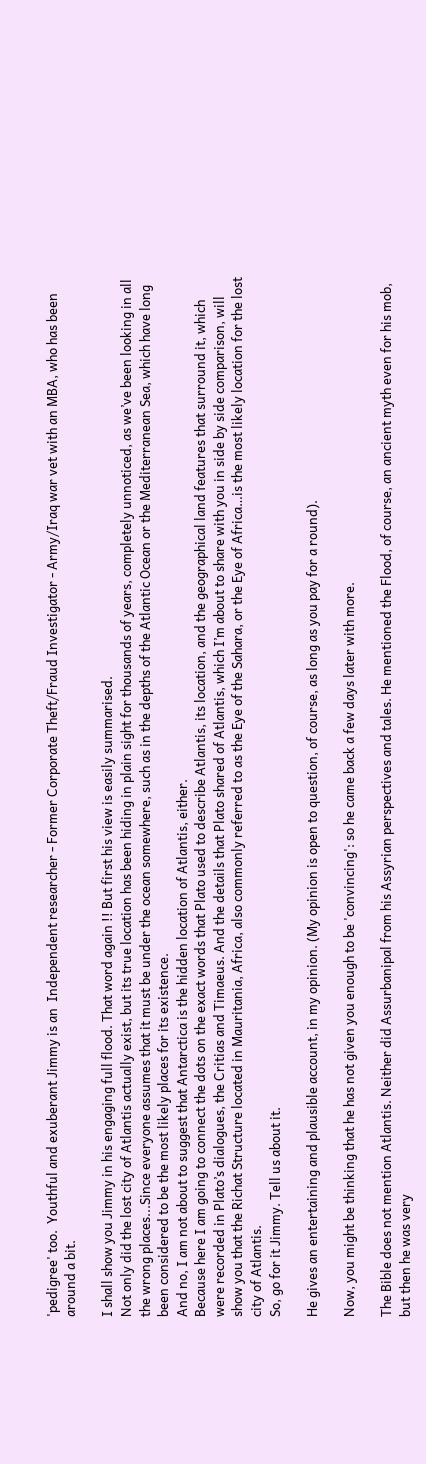'pedigree' too.  Youthful and exuberant Jimmy is an  Independent researcher - Former Corporate Theft/Fraud Investigator - Army/Iraq war vet with an MBA, who has been around a bit.

I shall show you Jimmy in his engaging full flood. That word again !! But first his view is easily summarised.
Not only did the lost city of Atlantis actually exist, but its true location has been hiding in plain sight for thousands of years, completely unnoticed, as we’ve been looking in all the wrong places...Since everyone assumes that it must be under the ocean somewhere, such as in the depths of the Atlantic Ocean or the Mediterranean Sea, which have long been considered to be the most likely places for its existence.
And no, I am not about to suggest that Antarctica is the hidden location of Atlantis, either.
Because here I am going to connect the dots on the exact words that Plato used to describe Atlantis, its location, and the geographical land features that surround it, which were recorded in Plato’s dialogues, the Critias and Timaeus. And the details that Plato shared of Atlantis, which I’m about to share with you in side by side comparison, will show you that the Richat Structure located in Mauritania, Africa, also commonly referred to as the Eye of the Sahara, or the Eye of Africa…is the most likely location for the lost city of Atlantis.
So, go for it Jimmy. Tell us about it.

He gives an entertaining and plausible account, in my opinion. (My opinion is open to question, of course, as long as you pay for a round).

Now, you might be thinking that he has not given you enough to be 'convincing': so he came back a few days later with more.

The Bible does not mention Atlantis. Neither did Assurbanipal from his Assyrian perspectives and tales. He mentioned the Flood, of course, an ancient myth even for his mob, but then he was very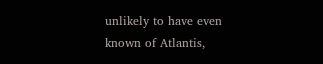unlikely to have even known of Atlantis,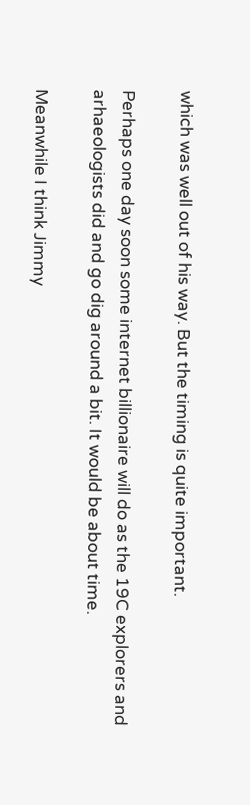which was well out of his way. But the timing is quite important.

Perhaps one day soon some internet billionaire will do as the 19C explorers and arhaeologists did and go dig around a bit. It would be about time.

Meanwhile I think Jimmy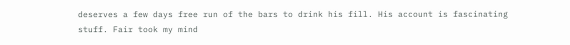deserves a few days free run of the bars to drink his fill. His account is fascinating stuff. Fair took my mind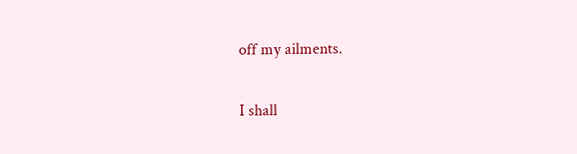off my ailments.

I shall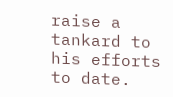raise a tankard to his efforts to date.